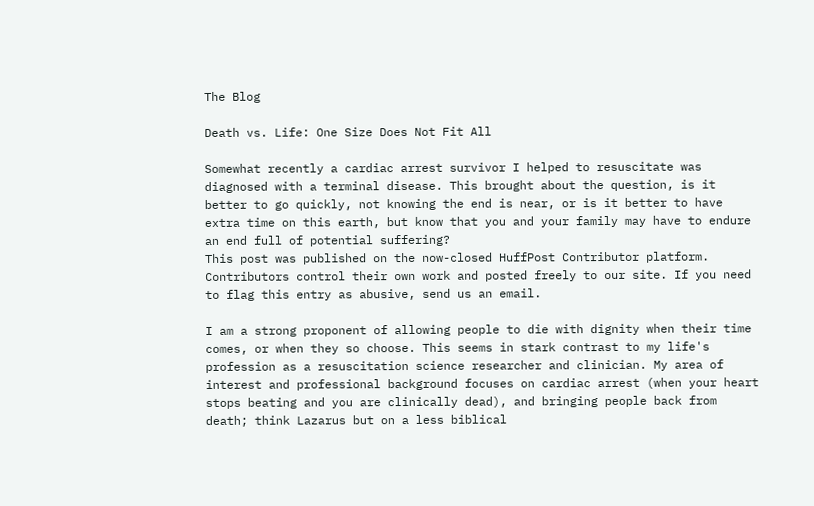The Blog

Death vs. Life: One Size Does Not Fit All

Somewhat recently a cardiac arrest survivor I helped to resuscitate was diagnosed with a terminal disease. This brought about the question, is it better to go quickly, not knowing the end is near, or is it better to have extra time on this earth, but know that you and your family may have to endure an end full of potential suffering?
This post was published on the now-closed HuffPost Contributor platform. Contributors control their own work and posted freely to our site. If you need to flag this entry as abusive, send us an email.

I am a strong proponent of allowing people to die with dignity when their time comes, or when they so choose. This seems in stark contrast to my life's profession as a resuscitation science researcher and clinician. My area of interest and professional background focuses on cardiac arrest (when your heart stops beating and you are clinically dead), and bringing people back from death; think Lazarus but on a less biblical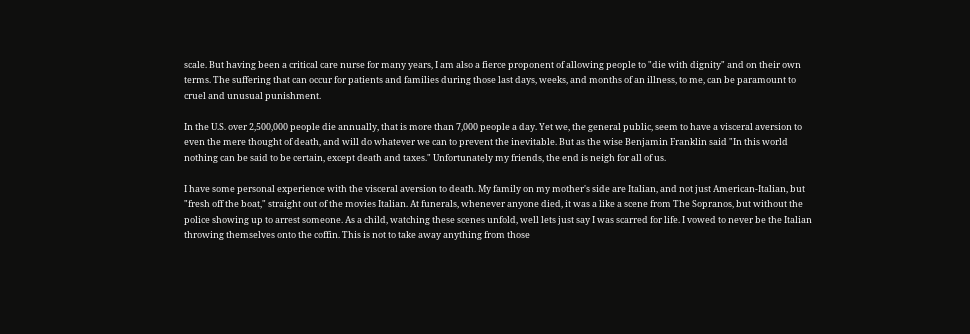scale. But having been a critical care nurse for many years, I am also a fierce proponent of allowing people to "die with dignity" and on their own terms. The suffering that can occur for patients and families during those last days, weeks, and months of an illness, to me, can be paramount to cruel and unusual punishment.

In the U.S. over 2,500,000 people die annually, that is more than 7,000 people a day. Yet we, the general public, seem to have a visceral aversion to even the mere thought of death, and will do whatever we can to prevent the inevitable. But as the wise Benjamin Franklin said "In this world nothing can be said to be certain, except death and taxes." Unfortunately my friends, the end is neigh for all of us.

I have some personal experience with the visceral aversion to death. My family on my mother's side are Italian, and not just American-Italian, but "fresh off the boat," straight out of the movies Italian. At funerals, whenever anyone died, it was a like a scene from The Sopranos, but without the police showing up to arrest someone. As a child, watching these scenes unfold, well lets just say I was scarred for life. I vowed to never be the Italian throwing themselves onto the coffin. This is not to take away anything from those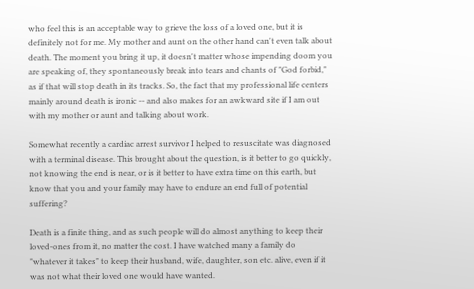who feel this is an acceptable way to grieve the loss of a loved one, but it is definitely not for me. My mother and aunt on the other hand can't even talk about death. The moment you bring it up, it doesn't matter whose impending doom you are speaking of, they spontaneously break into tears and chants of "God forbid," as if that will stop death in its tracks. So, the fact that my professional life centers mainly around death is ironic -- and also makes for an awkward site if I am out with my mother or aunt and talking about work.

Somewhat recently a cardiac arrest survivor I helped to resuscitate was diagnosed with a terminal disease. This brought about the question, is it better to go quickly, not knowing the end is near, or is it better to have extra time on this earth, but know that you and your family may have to endure an end full of potential suffering?

Death is a finite thing, and as such people will do almost anything to keep their loved-ones from it, no matter the cost. I have watched many a family do "whatever it takes" to keep their husband, wife, daughter, son etc. alive, even if it was not what their loved one would have wanted.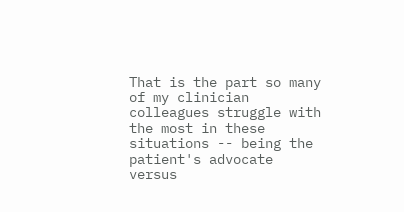That is the part so many of my clinician colleagues struggle with the most in these situations -- being the patient's advocate versus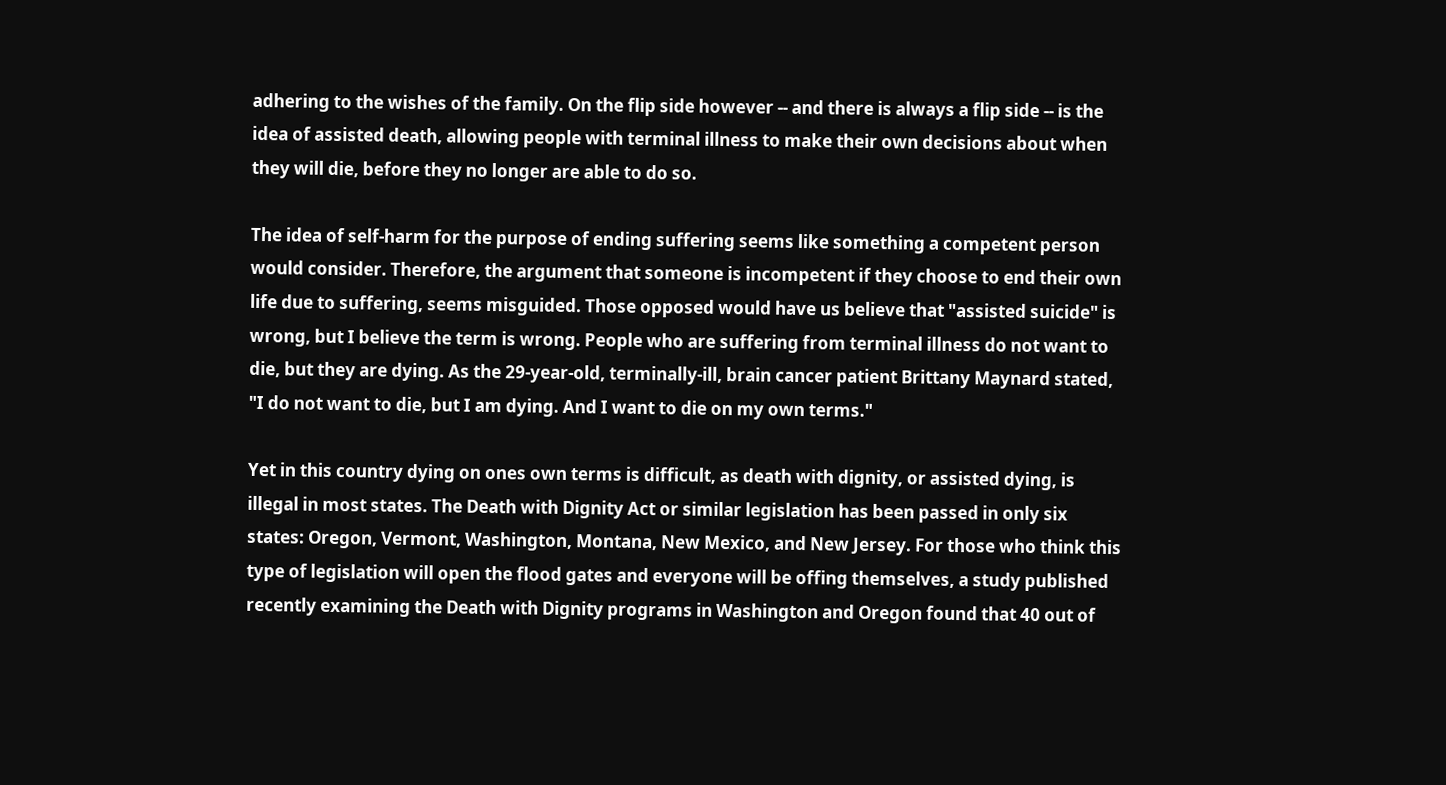adhering to the wishes of the family. On the flip side however -- and there is always a flip side -- is the idea of assisted death, allowing people with terminal illness to make their own decisions about when they will die, before they no longer are able to do so.

The idea of self-harm for the purpose of ending suffering seems like something a competent person would consider. Therefore, the argument that someone is incompetent if they choose to end their own life due to suffering, seems misguided. Those opposed would have us believe that "assisted suicide" is wrong, but I believe the term is wrong. People who are suffering from terminal illness do not want to die, but they are dying. As the 29-year-old, terminally-ill, brain cancer patient Brittany Maynard stated, "I do not want to die, but I am dying. And I want to die on my own terms."

Yet in this country dying on ones own terms is difficult, as death with dignity, or assisted dying, is illegal in most states. The Death with Dignity Act or similar legislation has been passed in only six states: Oregon, Vermont, Washington, Montana, New Mexico, and New Jersey. For those who think this type of legislation will open the flood gates and everyone will be offing themselves, a study published recently examining the Death with Dignity programs in Washington and Oregon found that 40 out of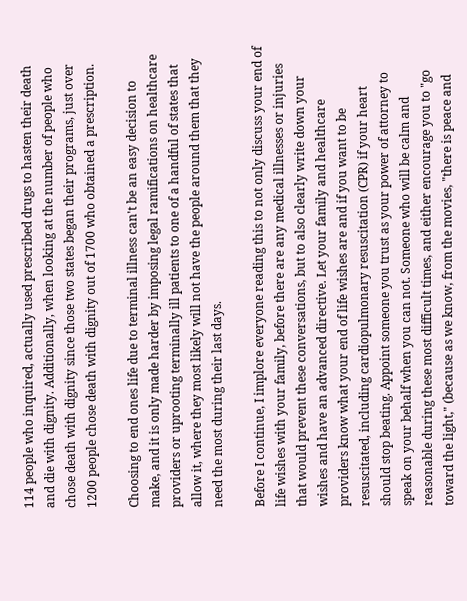114 people who inquired, actually used prescribed drugs to hasten their death and die with dignity. Additionally, when looking at the number of people who chose death with dignity since those two states began their programs, just over 1200 people chose death with dignity out of 1700 who obtained a prescription.

Choosing to end ones life due to terminal illness can't be an easy decision to make, and it is only made harder by imposing legal ramifications on healthcare providers or uprooting terminally ill patients to one of a handful of states that allow it, where they most likely will not have the people around them that they need the most during their last days.

Before I continue, I implore everyone reading this to not only discuss your end of life wishes with your family, before there are any medical illnesses or injuries that would prevent these conversations, but to also clearly write down your wishes and have an advanced directive. Let your family and healthcare providers know what your end of life wishes are and if you want to be resuscitated, including cardiopulmonary resuscitation (CPR) if your heart should stop beating. Appoint someone you trust as your power of attorney to speak on your behalf when you can not. Someone who will be calm and reasonable during these most difficult times, and either encourage you to "go toward the light," (because as we know, from the movies, "there is peace and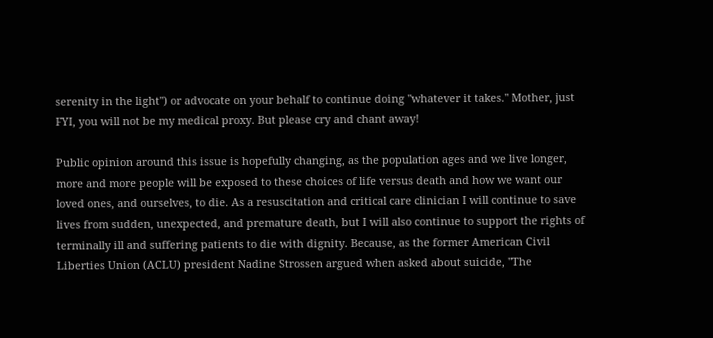serenity in the light") or advocate on your behalf to continue doing "whatever it takes." Mother, just FYI, you will not be my medical proxy. But please cry and chant away!

Public opinion around this issue is hopefully changing, as the population ages and we live longer, more and more people will be exposed to these choices of life versus death and how we want our loved ones, and ourselves, to die. As a resuscitation and critical care clinician I will continue to save lives from sudden, unexpected, and premature death, but I will also continue to support the rights of terminally ill and suffering patients to die with dignity. Because, as the former American Civil Liberties Union (ACLU) president Nadine Strossen argued when asked about suicide, "The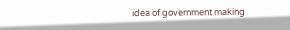idea of government making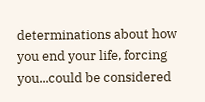determinations about how you end your life, forcing you...could be considered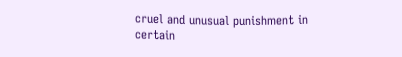cruel and unusual punishment in certain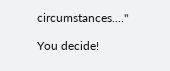circumstances...."

You decide!